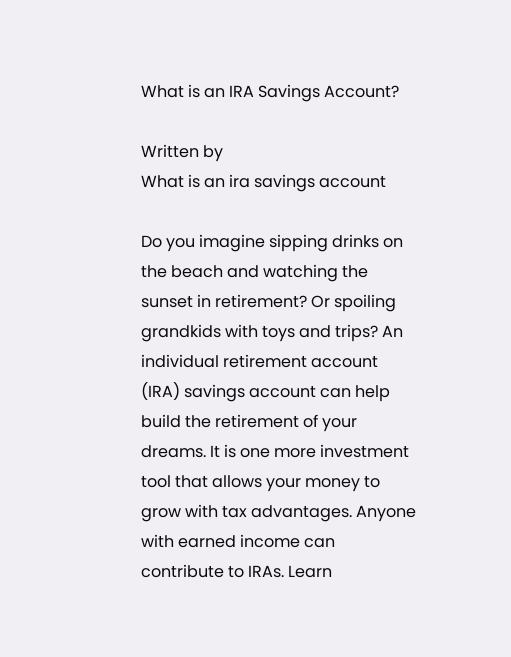What is an IRA Savings Account?

Written by
What is an ira savings account

Do you imagine sipping drinks on the beach and watching the sunset in retirement? Or spoiling grandkids with toys and trips? An individual retirement account (IRA) savings account can help build the retirement of your dreams. It is one more investment tool that allows your money to grow with tax advantages. Anyone with earned income can contribute to IRAs. Learn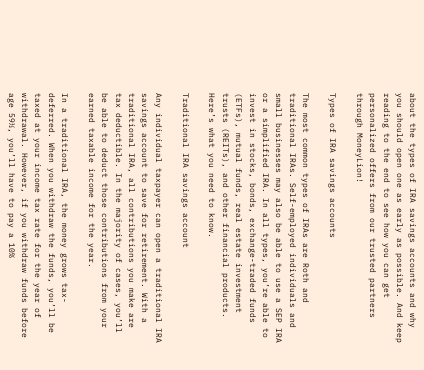about the types of IRA savings accounts and why you should open one as early as possible. And keep reading to the end to see how you can get personalized offers from our trusted partners through MoneyLion!

Types of IRA savings accounts

The most common types of IRAs are Roth and traditional IRAs. Self-employed individuals and small businesses may also be able to use a SEP IRA or a simplified IRA. In all types, you’re able to invest in stocks, bonds, exchange-traded funds (ETFs), mutual funds, real estate investment trusts (REITs), and other financial products. Here’s what you need to know.

Traditional IRA savings account

Any individual taxpayer can open a traditional IRA savings account to save for retirement. With a traditional IRA, all contributions you make are tax deductible. In the majority of cases, you’ll be able to deduct those contributions from your earned taxable income for the year.

In a traditional IRA, the money grows tax-deferred. When you withdraw the funds, you’ll be taxed at your income tax rate for the year of withdrawal. However, if you withdraw funds before age 59½, you’ll have to pay a 10%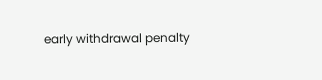early withdrawal penalty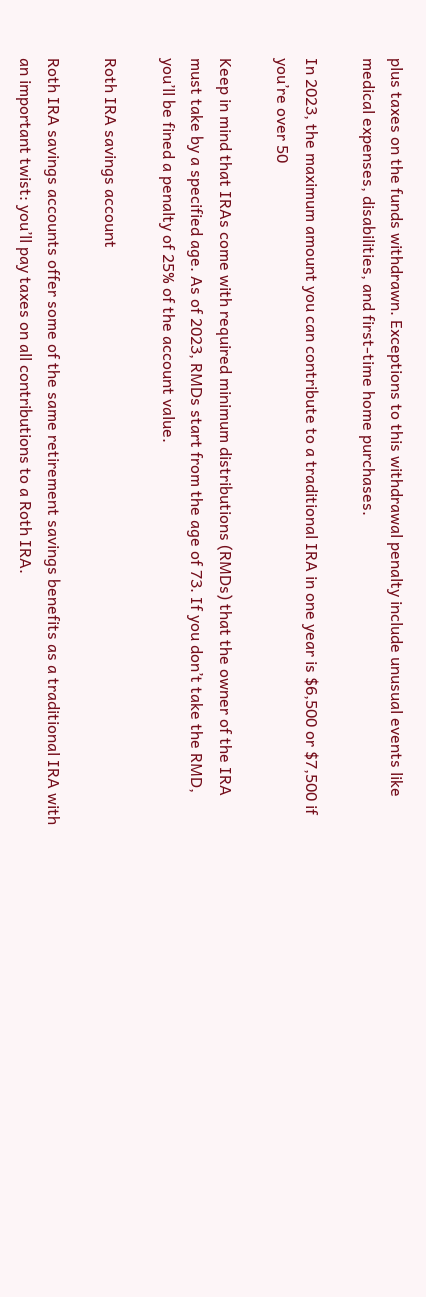plus taxes on the funds withdrawn. Exceptions to this withdrawal penalty include unusual events like medical expenses, disabilities, and first-time home purchases.

In 2023, the maximum amount you can contribute to a traditional IRA in one year is $6,500 or $7,500 if you’re over 50

Keep in mind that IRAs come with required minimum distributions (RMDs) that the owner of the IRA must take by a specified age. As of 2023, RMDs start from the age of 73. If you don’t take the RMD, you’ll be fined a penalty of 25% of the account value.

Roth IRA savings account

Roth IRA savings accounts offer some of the same retirement savings benefits as a traditional IRA with an important twist: you’ll pay taxes on all contributions to a Roth IRA.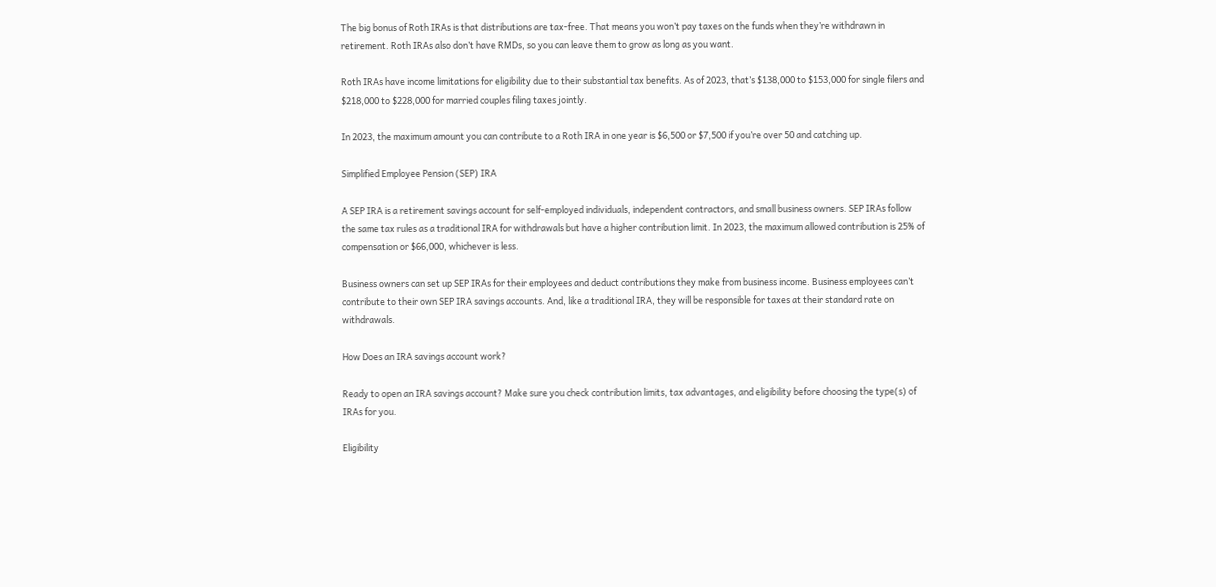The big bonus of Roth IRAs is that distributions are tax-free. That means you won’t pay taxes on the funds when they’re withdrawn in retirement. Roth IRAs also don’t have RMDs, so you can leave them to grow as long as you want.

Roth IRAs have income limitations for eligibility due to their substantial tax benefits. As of 2023, that’s $138,000 to $153,000 for single filers and $218,000 to $228,000 for married couples filing taxes jointly.

In 2023, the maximum amount you can contribute to a Roth IRA in one year is $6,500 or $7,500 if you’re over 50 and catching up.

Simplified Employee Pension (SEP) IRA

A SEP IRA is a retirement savings account for self-employed individuals, independent contractors, and small business owners. SEP IRAs follow the same tax rules as a traditional IRA for withdrawals but have a higher contribution limit. In 2023, the maximum allowed contribution is 25% of compensation or $66,000, whichever is less.

Business owners can set up SEP IRAs for their employees and deduct contributions they make from business income. Business employees can’t contribute to their own SEP IRA savings accounts. And, like a traditional IRA, they will be responsible for taxes at their standard rate on withdrawals.

How Does an IRA savings account work?

Ready to open an IRA savings account? Make sure you check contribution limits, tax advantages, and eligibility before choosing the type(s) of IRAs for you.

Eligibility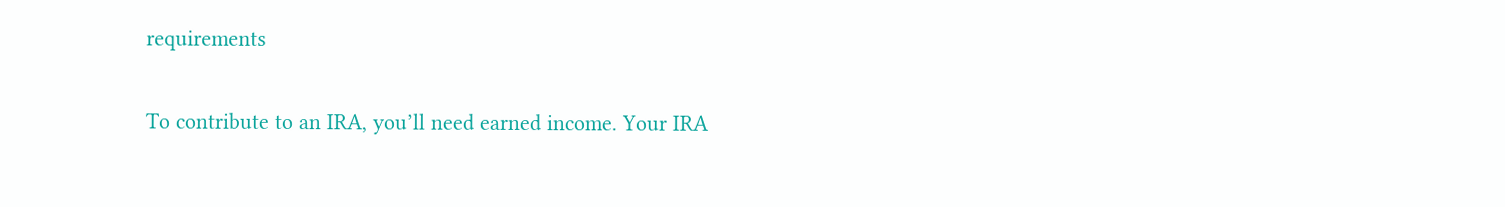requirements

To contribute to an IRA, you’ll need earned income. Your IRA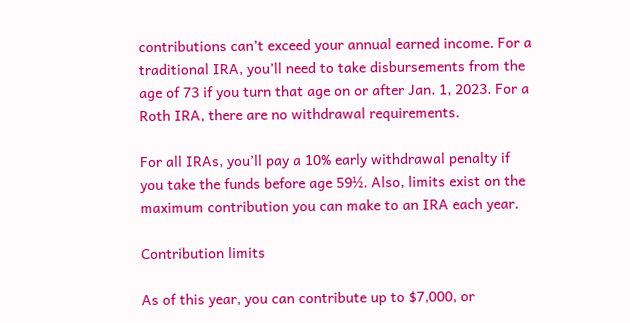contributions can’t exceed your annual earned income. For a traditional IRA, you’ll need to take disbursements from the age of 73 if you turn that age on or after Jan. 1, 2023. For a Roth IRA, there are no withdrawal requirements.

For all IRAs, you’ll pay a 10% early withdrawal penalty if you take the funds before age 59½. Also, limits exist on the maximum contribution you can make to an IRA each year.

Contribution limits

As of this year, you can contribute up to $7,000, or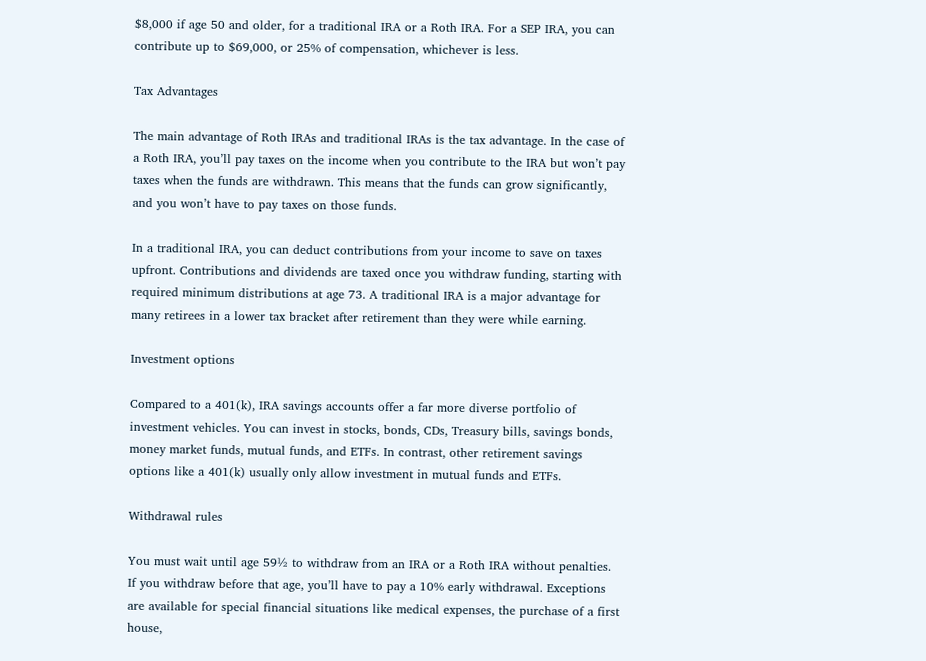$8,000 if age 50 and older, for a traditional IRA or a Roth IRA. For a SEP IRA, you can contribute up to $69,000, or 25% of compensation, whichever is less.

Tax Advantages

The main advantage of Roth IRAs and traditional IRAs is the tax advantage. In the case of a Roth IRA, you’ll pay taxes on the income when you contribute to the IRA but won’t pay taxes when the funds are withdrawn. This means that the funds can grow significantly, and you won’t have to pay taxes on those funds.

In a traditional IRA, you can deduct contributions from your income to save on taxes upfront. Contributions and dividends are taxed once you withdraw funding, starting with required minimum distributions at age 73. A traditional IRA is a major advantage for many retirees in a lower tax bracket after retirement than they were while earning.

Investment options

Compared to a 401(k), IRA savings accounts offer a far more diverse portfolio of investment vehicles. You can invest in stocks, bonds, CDs, Treasury bills, savings bonds, money market funds, mutual funds, and ETFs. In contrast, other retirement savings options like a 401(k) usually only allow investment in mutual funds and ETFs.

Withdrawal rules

You must wait until age 59½ to withdraw from an IRA or a Roth IRA without penalties. If you withdraw before that age, you’ll have to pay a 10% early withdrawal. Exceptions are available for special financial situations like medical expenses, the purchase of a first house,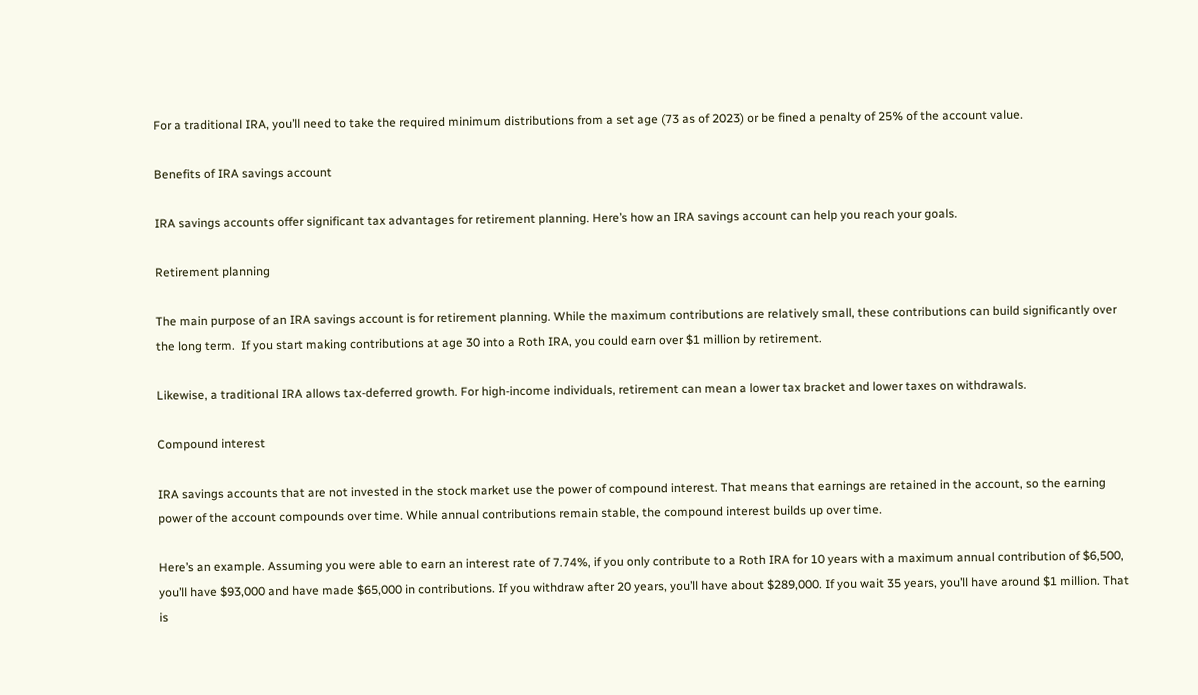For a traditional IRA, you’ll need to take the required minimum distributions from a set age (73 as of 2023) or be fined a penalty of 25% of the account value.

Benefits of IRA savings account

IRA savings accounts offer significant tax advantages for retirement planning. Here’s how an IRA savings account can help you reach your goals.

Retirement planning

The main purpose of an IRA savings account is for retirement planning. While the maximum contributions are relatively small, these contributions can build significantly over the long term.  If you start making contributions at age 30 into a Roth IRA, you could earn over $1 million by retirement.

Likewise, a traditional IRA allows tax-deferred growth. For high-income individuals, retirement can mean a lower tax bracket and lower taxes on withdrawals.

Compound interest

IRA savings accounts that are not invested in the stock market use the power of compound interest. That means that earnings are retained in the account, so the earning power of the account compounds over time. While annual contributions remain stable, the compound interest builds up over time.

Here’s an example. Assuming you were able to earn an interest rate of 7.74%, if you only contribute to a Roth IRA for 10 years with a maximum annual contribution of $6,500, you’ll have $93,000 and have made $65,000 in contributions. If you withdraw after 20 years, you’ll have about $289,000. If you wait 35 years, you’ll have around $1 million. That is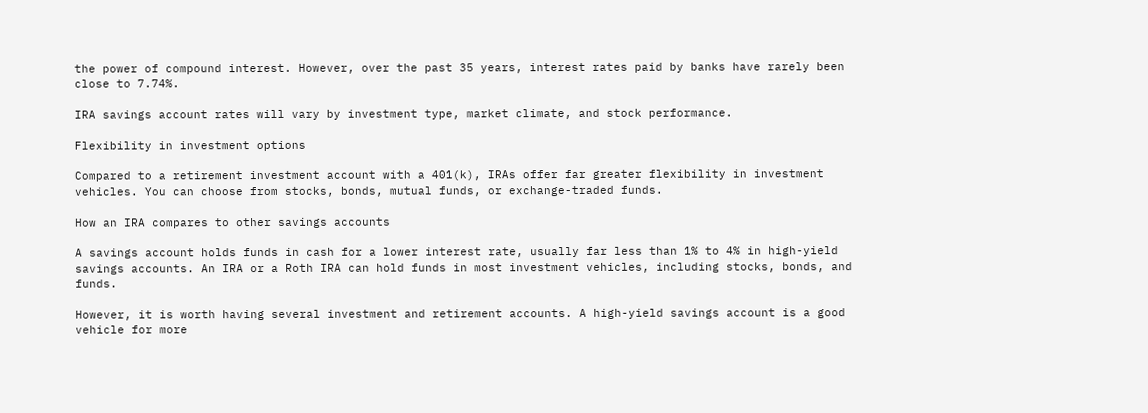the power of compound interest. However, over the past 35 years, interest rates paid by banks have rarely been close to 7.74%.

IRA savings account rates will vary by investment type, market climate, and stock performance.

Flexibility in investment options

Compared to a retirement investment account with a 401(k), IRAs offer far greater flexibility in investment vehicles. You can choose from stocks, bonds, mutual funds, or exchange-traded funds.

How an IRA compares to other savings accounts

A savings account holds funds in cash for a lower interest rate, usually far less than 1% to 4% in high-yield savings accounts. An IRA or a Roth IRA can hold funds in most investment vehicles, including stocks, bonds, and funds.

However, it is worth having several investment and retirement accounts. A high-yield savings account is a good vehicle for more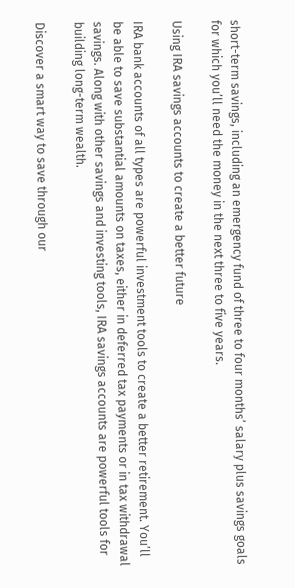short-term savings, including an emergency fund of three to four months’ salary plus savings goals for which you’ll need the money in the next three to five years.

Using IRA savings accounts to create a better future

IRA bank accounts of all types are powerful investment tools to create a better retirement. You’ll be able to save substantial amounts on taxes, either in deferred tax payments or in tax withdrawal savings. Along with other savings and investing tools, IRA savings accounts are powerful tools for building long-term wealth.

Discover a smart way to save through our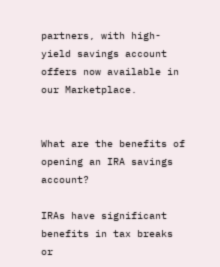partners, with high-yield savings account offers now available in our Marketplace.


What are the benefits of opening an IRA savings account?

IRAs have significant benefits in tax breaks or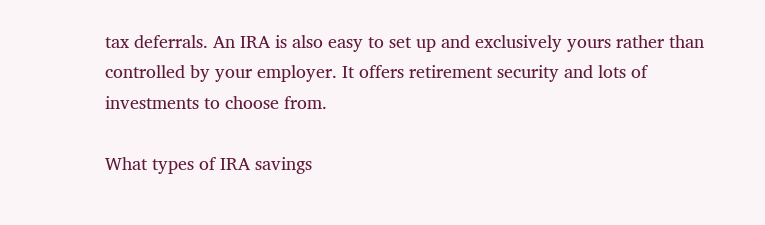tax deferrals. An IRA is also easy to set up and exclusively yours rather than controlled by your employer. It offers retirement security and lots of investments to choose from.

What types of IRA savings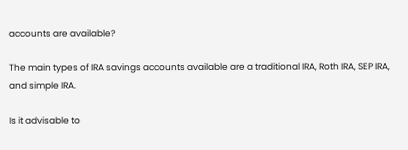accounts are available?

The main types of IRA savings accounts available are a traditional IRA, Roth IRA, SEP IRA, and simple IRA.

Is it advisable to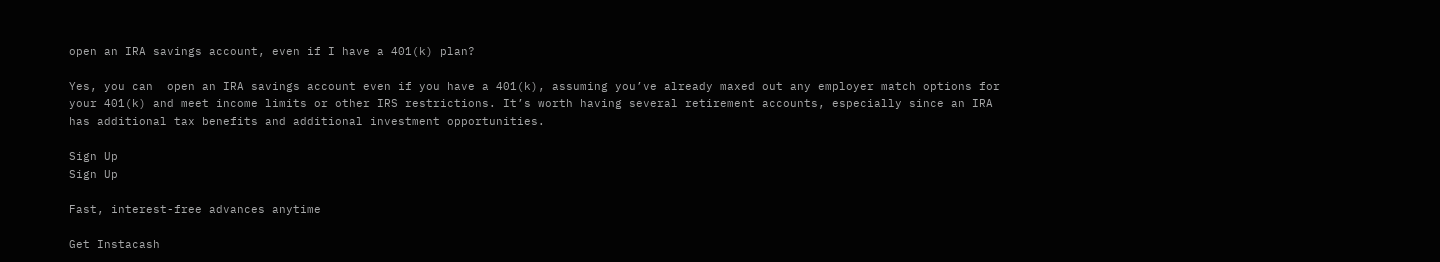open an IRA savings account, even if I have a 401(k) plan?

Yes, you can  open an IRA savings account even if you have a 401(k), assuming you’ve already maxed out any employer match options for your 401(k) and meet income limits or other IRS restrictions. It’s worth having several retirement accounts, especially since an IRA has additional tax benefits and additional investment opportunities.

Sign Up
Sign Up

Fast, interest-free advances anytime

Get Instacash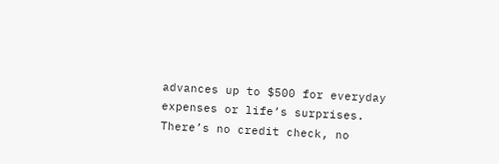advances up to $500 for everyday expenses or life’s surprises. There’s no credit check, no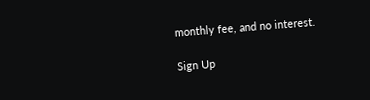monthly fee, and no interest.

Sign Up